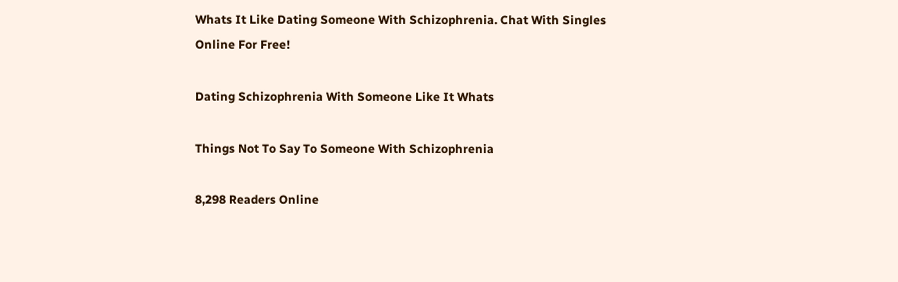Whats It Like Dating Someone With Schizophrenia. Chat With Singles Online For Free!

Dating Schizophrenia With Someone Like It Whats

Things Not To Say To Someone With Schizophrenia

8,298 Readers Online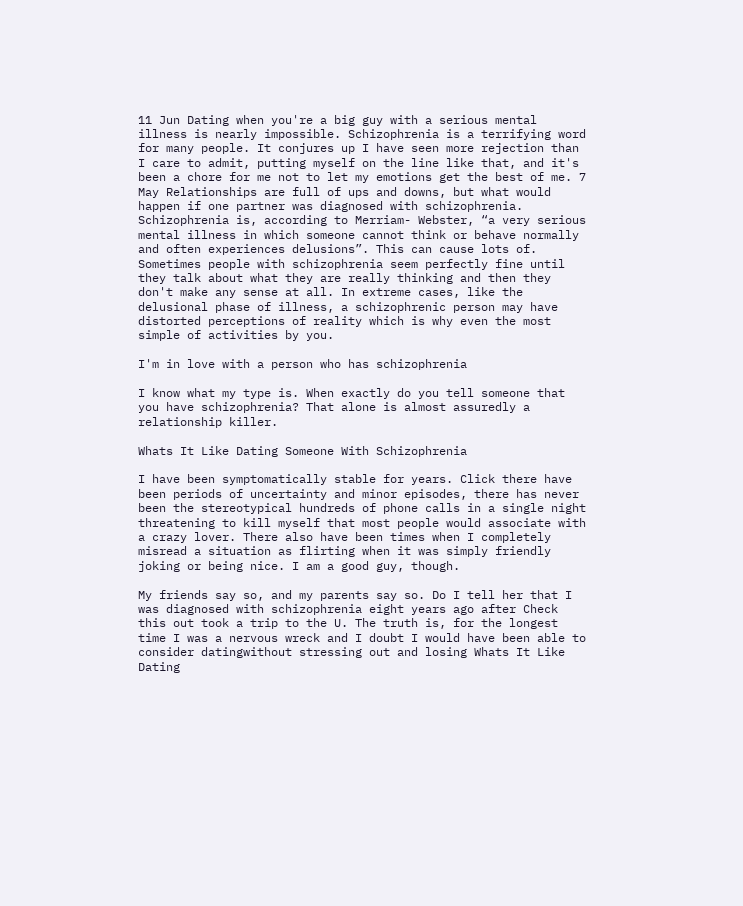11 Jun Dating when you're a big guy with a serious mental illness is nearly impossible. Schizophrenia is a terrifying word for many people. It conjures up I have seen more rejection than I care to admit, putting myself on the line like that, and it's been a chore for me not to let my emotions get the best of me. 7 May Relationships are full of ups and downs, but what would happen if one partner was diagnosed with schizophrenia. Schizophrenia is, according to Merriam- Webster, “a very serious mental illness in which someone cannot think or behave normally and often experiences delusions”. This can cause lots of. Sometimes people with schizophrenia seem perfectly fine until they talk about what they are really thinking and then they don't make any sense at all. In extreme cases, like the delusional phase of illness, a schizophrenic person may have distorted perceptions of reality which is why even the most simple of activities by you.

I'm in love with a person who has schizophrenia

I know what my type is. When exactly do you tell someone that you have schizophrenia? That alone is almost assuredly a relationship killer.

Whats It Like Dating Someone With Schizophrenia

I have been symptomatically stable for years. Click there have been periods of uncertainty and minor episodes, there has never been the stereotypical hundreds of phone calls in a single night threatening to kill myself that most people would associate with a crazy lover. There also have been times when I completely misread a situation as flirting when it was simply friendly joking or being nice. I am a good guy, though.

My friends say so, and my parents say so. Do I tell her that I was diagnosed with schizophrenia eight years ago after Check this out took a trip to the U. The truth is, for the longest time I was a nervous wreck and I doubt I would have been able to consider datingwithout stressing out and losing Whats It Like Dating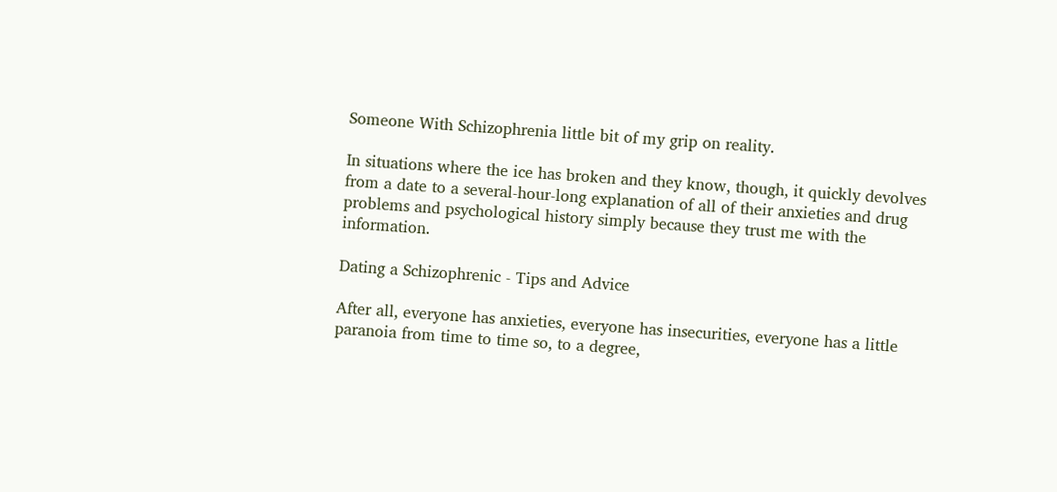Someone With Schizophrenia little bit of my grip on reality.

In situations where the ice has broken and they know, though, it quickly devolves from a date to a several-hour-long explanation of all of their anxieties and drug problems and psychological history simply because they trust me with the information.

Dating a Schizophrenic - Tips and Advice

After all, everyone has anxieties, everyone has insecurities, everyone has a little paranoia from time to time so, to a degree,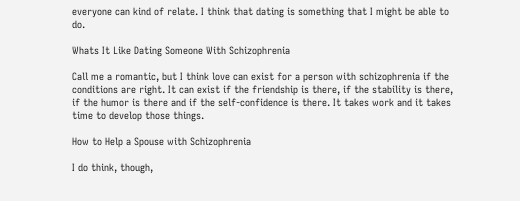everyone can kind of relate. I think that dating is something that I might be able to do.

Whats It Like Dating Someone With Schizophrenia

Call me a romantic, but I think love can exist for a person with schizophrenia if the conditions are right. It can exist if the friendship is there, if the stability is there, if the humor is there and if the self-confidence is there. It takes work and it takes time to develop those things.

How to Help a Spouse with Schizophrenia

I do think, though,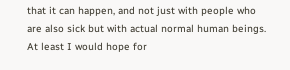that it can happen, and not just with people who are also sick but with actual normal human beings. At least I would hope for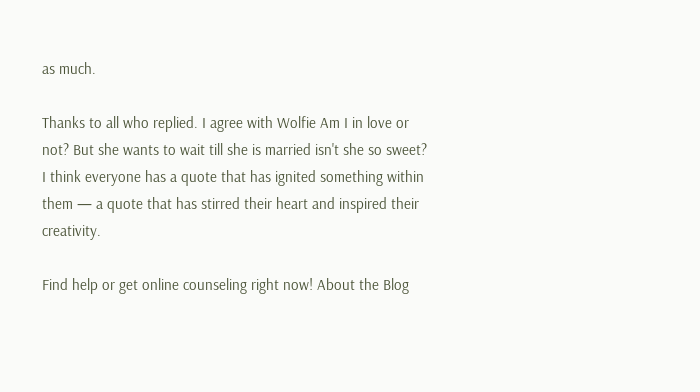as much.

Thanks to all who replied. I agree with Wolfie Am I in love or not? But she wants to wait till she is married isn't she so sweet? I think everyone has a quote that has ignited something within them — a quote that has stirred their heart and inspired their creativity.

Find help or get online counseling right now! About the Blog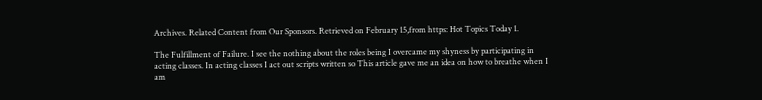Archives. Related Content from Our Sponsors. Retrieved on February 15,from https: Hot Topics Today 1.

The Fulfillment of Failure. I see the nothing about the roles being I overcame my shyness by participating in acting classes. In acting classes I act out scripts written so This article gave me an idea on how to breathe when I am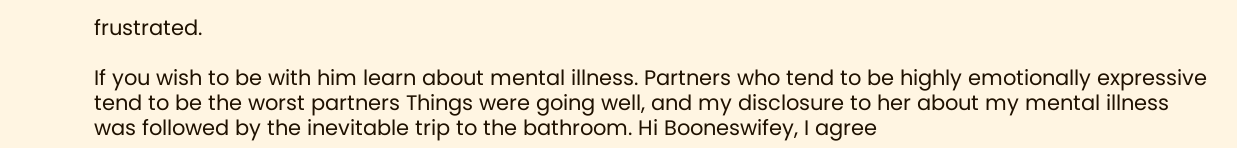frustrated.

If you wish to be with him learn about mental illness. Partners who tend to be highly emotionally expressive tend to be the worst partners Things were going well, and my disclosure to her about my mental illness was followed by the inevitable trip to the bathroom. Hi Booneswifey, I agree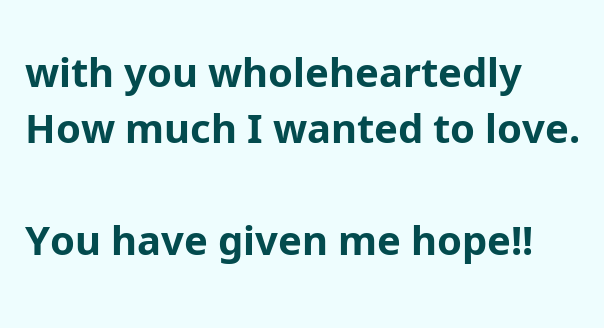with you wholeheartedly How much I wanted to love.

You have given me hope!!